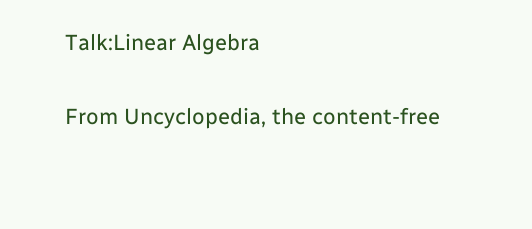Talk:Linear Algebra

From Uncyclopedia, the content-free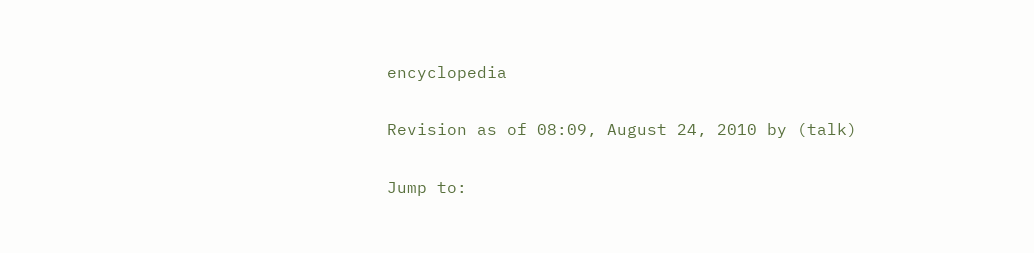encyclopedia

Revision as of 08:09, August 24, 2010 by (talk)

Jump to: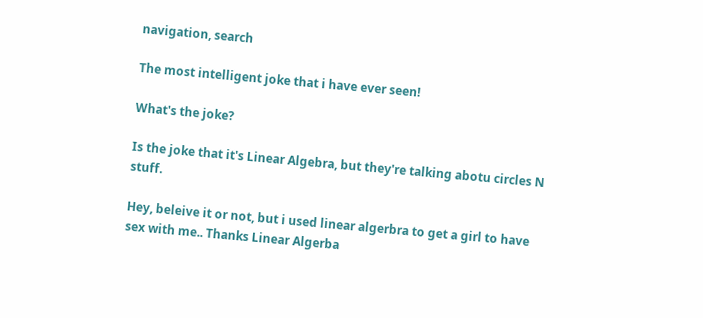navigation, search

The most intelligent joke that i have ever seen!

What's the joke?

Is the joke that it's Linear Algebra, but they're talking abotu circles N stuff.

Hey, beleive it or not, but i used linear algerbra to get a girl to have sex with me.. Thanks Linear Algerba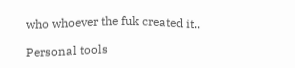who whoever the fuk created it..

Personal tools